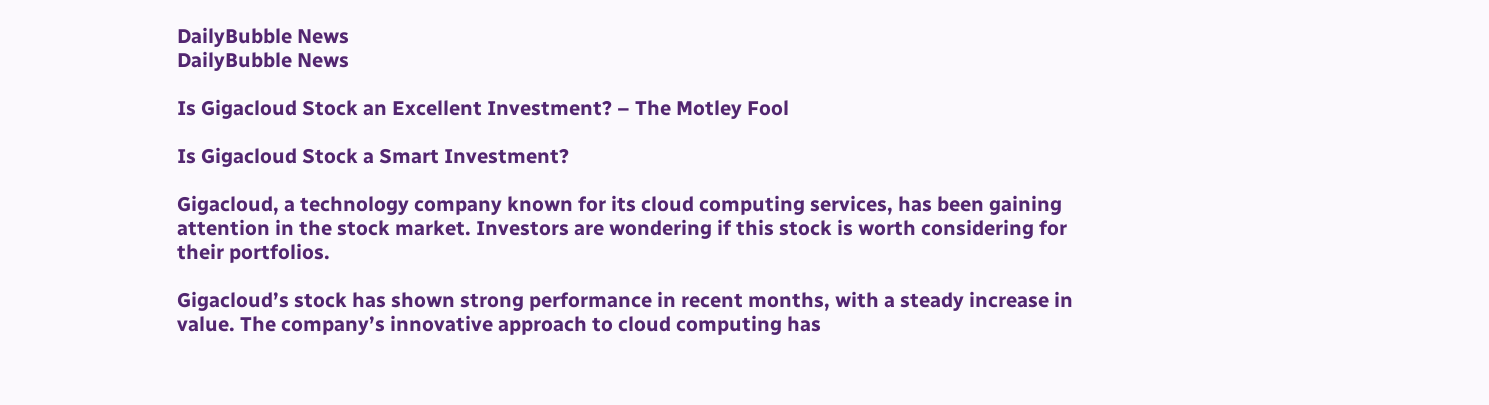DailyBubble News
DailyBubble News

Is Gigacloud Stock an Excellent Investment? – The Motley Fool

Is Gigacloud Stock a Smart Investment?

Gigacloud, a technology company known for its cloud computing services, has been gaining attention in the stock market. Investors are wondering if this stock is worth considering for their portfolios.

Gigacloud’s stock has shown strong performance in recent months, with a steady increase in value. The company’s innovative approach to cloud computing has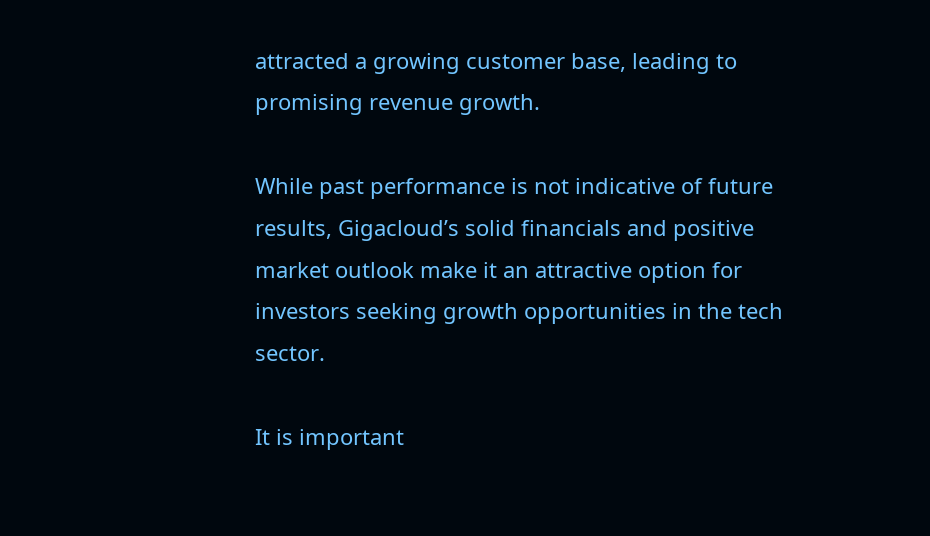attracted a growing customer base, leading to promising revenue growth.

While past performance is not indicative of future results, Gigacloud’s solid financials and positive market outlook make it an attractive option for investors seeking growth opportunities in the tech sector.

It is important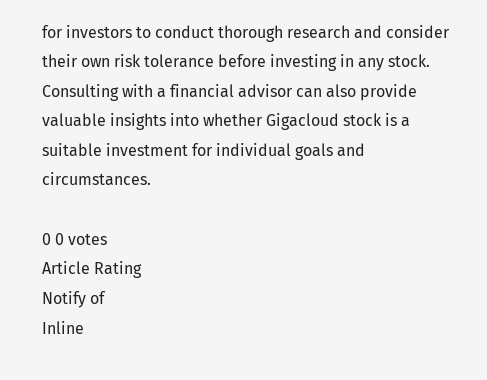for investors to conduct thorough research and consider their own risk tolerance before investing in any stock. Consulting with a financial advisor can also provide valuable insights into whether Gigacloud stock is a suitable investment for individual goals and circumstances.

0 0 votes
Article Rating
Notify of
Inline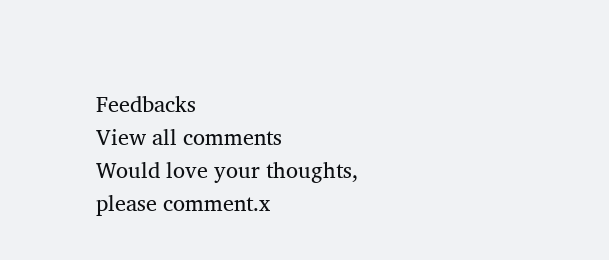Feedbacks
View all comments
Would love your thoughts, please comment.x